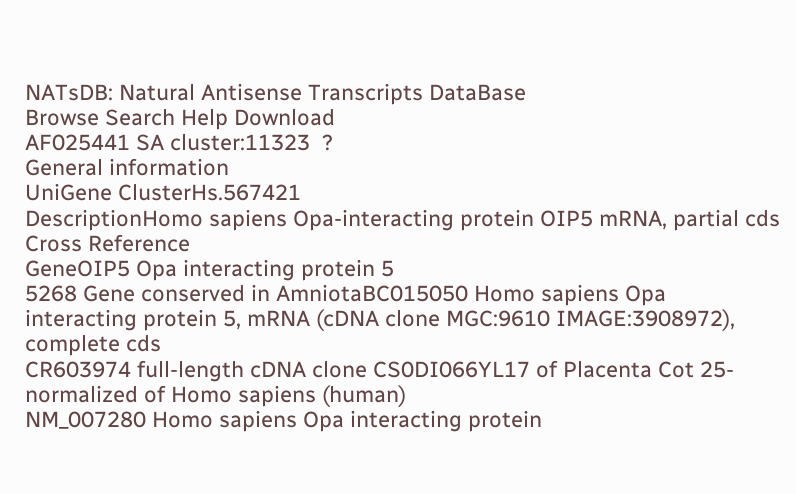NATsDB: Natural Antisense Transcripts DataBase
Browse Search Help Download
AF025441 SA cluster:11323  ?
General information
UniGene ClusterHs.567421
DescriptionHomo sapiens Opa-interacting protein OIP5 mRNA, partial cds
Cross Reference
GeneOIP5 Opa interacting protein 5
5268 Gene conserved in AmniotaBC015050 Homo sapiens Opa interacting protein 5, mRNA (cDNA clone MGC:9610 IMAGE:3908972), complete cds
CR603974 full-length cDNA clone CS0DI066YL17 of Placenta Cot 25-normalized of Homo sapiens (human)
NM_007280 Homo sapiens Opa interacting protein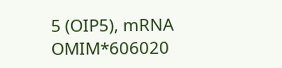5 (OIP5), mRNA
OMIM*606020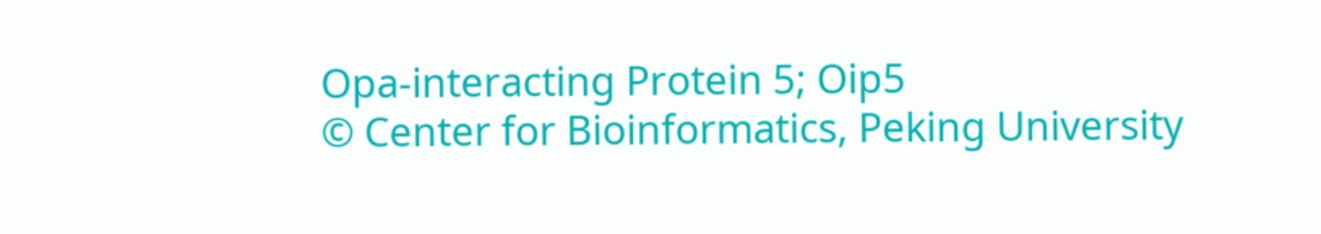Opa-interacting Protein 5; Oip5
© Center for Bioinformatics, Peking University